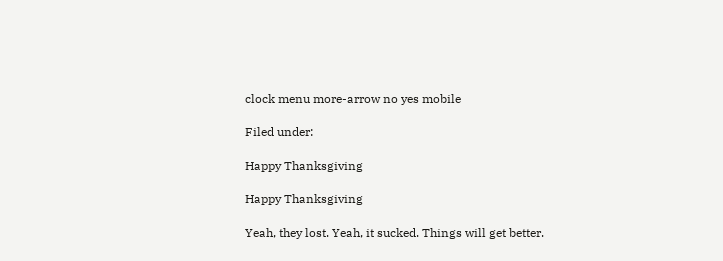clock menu more-arrow no yes mobile

Filed under:

Happy Thanksgiving

Happy Thanksgiving

Yeah, they lost. Yeah, it sucked. Things will get better.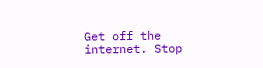Get off the internet. Stop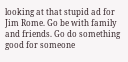looking at that stupid ad for Jim Rome. Go be with family and friends. Go do something good for someone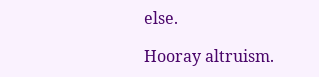else.

Hooray altruism.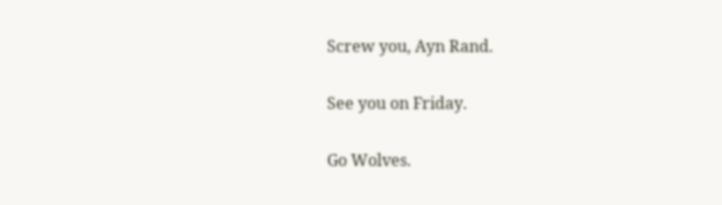Screw you, Ayn Rand.

See you on Friday.

Go Wolves.